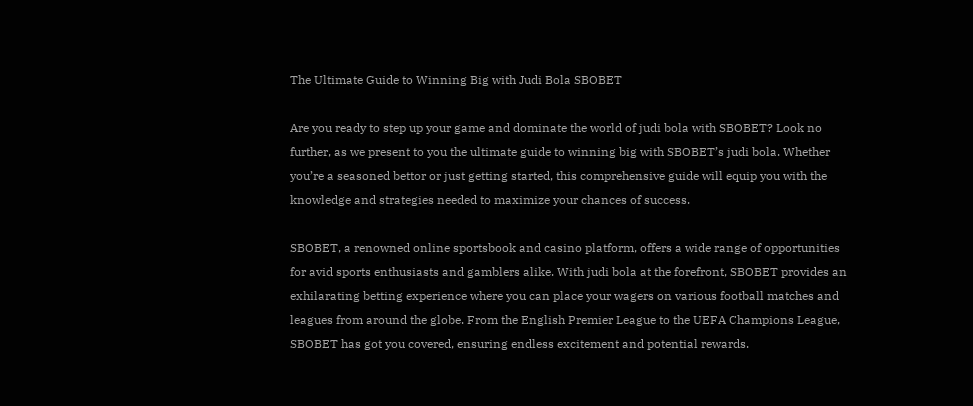The Ultimate Guide to Winning Big with Judi Bola SBOBET

Are you ready to step up your game and dominate the world of judi bola with SBOBET? Look no further, as we present to you the ultimate guide to winning big with SBOBET’s judi bola. Whether you’re a seasoned bettor or just getting started, this comprehensive guide will equip you with the knowledge and strategies needed to maximize your chances of success.

SBOBET, a renowned online sportsbook and casino platform, offers a wide range of opportunities for avid sports enthusiasts and gamblers alike. With judi bola at the forefront, SBOBET provides an exhilarating betting experience where you can place your wagers on various football matches and leagues from around the globe. From the English Premier League to the UEFA Champions League, SBOBET has got you covered, ensuring endless excitement and potential rewards.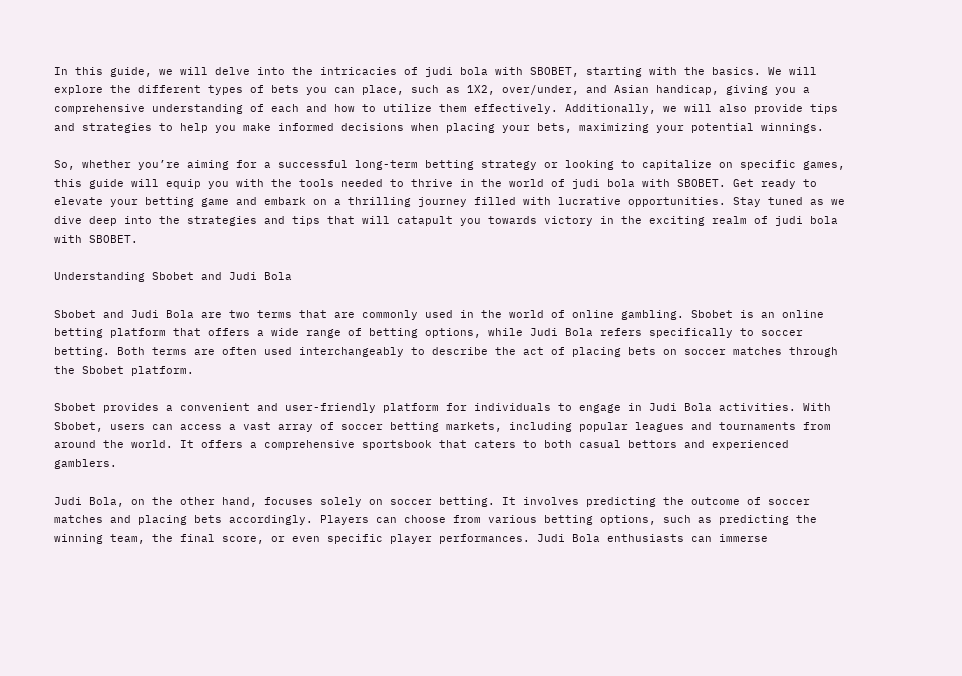In this guide, we will delve into the intricacies of judi bola with SBOBET, starting with the basics. We will explore the different types of bets you can place, such as 1X2, over/under, and Asian handicap, giving you a comprehensive understanding of each and how to utilize them effectively. Additionally, we will also provide tips and strategies to help you make informed decisions when placing your bets, maximizing your potential winnings.

So, whether you’re aiming for a successful long-term betting strategy or looking to capitalize on specific games, this guide will equip you with the tools needed to thrive in the world of judi bola with SBOBET. Get ready to elevate your betting game and embark on a thrilling journey filled with lucrative opportunities. Stay tuned as we dive deep into the strategies and tips that will catapult you towards victory in the exciting realm of judi bola with SBOBET.

Understanding Sbobet and Judi Bola

Sbobet and Judi Bola are two terms that are commonly used in the world of online gambling. Sbobet is an online betting platform that offers a wide range of betting options, while Judi Bola refers specifically to soccer betting. Both terms are often used interchangeably to describe the act of placing bets on soccer matches through the Sbobet platform.

Sbobet provides a convenient and user-friendly platform for individuals to engage in Judi Bola activities. With Sbobet, users can access a vast array of soccer betting markets, including popular leagues and tournaments from around the world. It offers a comprehensive sportsbook that caters to both casual bettors and experienced gamblers.

Judi Bola, on the other hand, focuses solely on soccer betting. It involves predicting the outcome of soccer matches and placing bets accordingly. Players can choose from various betting options, such as predicting the winning team, the final score, or even specific player performances. Judi Bola enthusiasts can immerse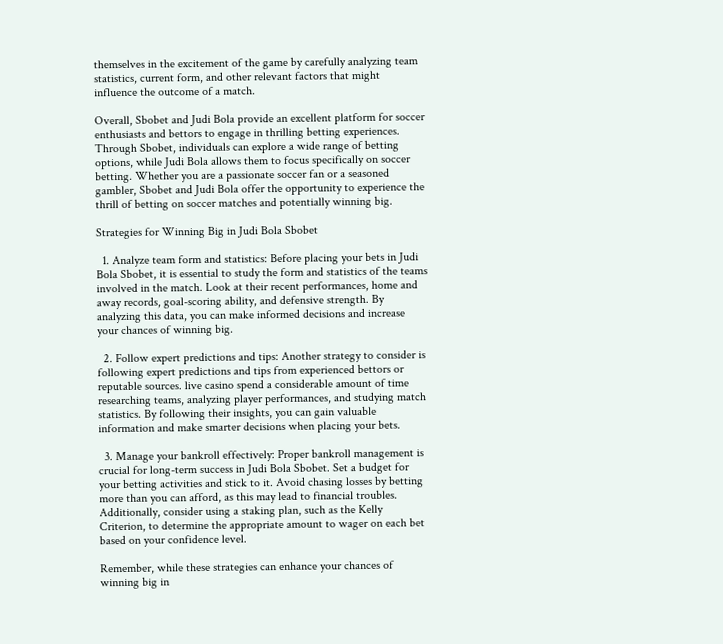themselves in the excitement of the game by carefully analyzing team statistics, current form, and other relevant factors that might influence the outcome of a match.

Overall, Sbobet and Judi Bola provide an excellent platform for soccer enthusiasts and bettors to engage in thrilling betting experiences. Through Sbobet, individuals can explore a wide range of betting options, while Judi Bola allows them to focus specifically on soccer betting. Whether you are a passionate soccer fan or a seasoned gambler, Sbobet and Judi Bola offer the opportunity to experience the thrill of betting on soccer matches and potentially winning big.

Strategies for Winning Big in Judi Bola Sbobet

  1. Analyze team form and statistics: Before placing your bets in Judi Bola Sbobet, it is essential to study the form and statistics of the teams involved in the match. Look at their recent performances, home and away records, goal-scoring ability, and defensive strength. By analyzing this data, you can make informed decisions and increase your chances of winning big.

  2. Follow expert predictions and tips: Another strategy to consider is following expert predictions and tips from experienced bettors or reputable sources. live casino spend a considerable amount of time researching teams, analyzing player performances, and studying match statistics. By following their insights, you can gain valuable information and make smarter decisions when placing your bets.

  3. Manage your bankroll effectively: Proper bankroll management is crucial for long-term success in Judi Bola Sbobet. Set a budget for your betting activities and stick to it. Avoid chasing losses by betting more than you can afford, as this may lead to financial troubles. Additionally, consider using a staking plan, such as the Kelly Criterion, to determine the appropriate amount to wager on each bet based on your confidence level.

Remember, while these strategies can enhance your chances of winning big in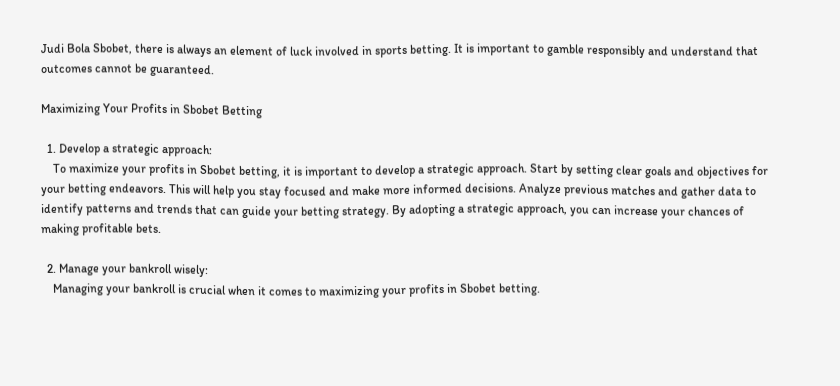Judi Bola Sbobet, there is always an element of luck involved in sports betting. It is important to gamble responsibly and understand that outcomes cannot be guaranteed.

Maximizing Your Profits in Sbobet Betting

  1. Develop a strategic approach:
    To maximize your profits in Sbobet betting, it is important to develop a strategic approach. Start by setting clear goals and objectives for your betting endeavors. This will help you stay focused and make more informed decisions. Analyze previous matches and gather data to identify patterns and trends that can guide your betting strategy. By adopting a strategic approach, you can increase your chances of making profitable bets.

  2. Manage your bankroll wisely:
    Managing your bankroll is crucial when it comes to maximizing your profits in Sbobet betting.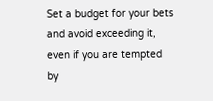Set a budget for your bets and avoid exceeding it, even if you are tempted by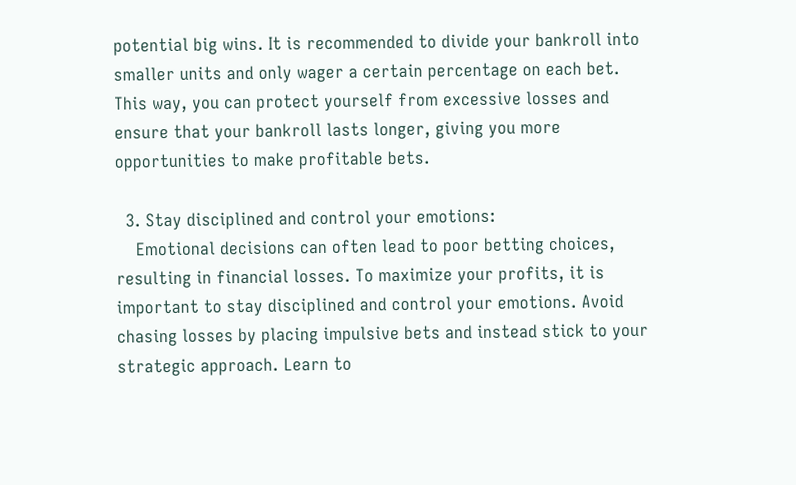potential big wins. It is recommended to divide your bankroll into smaller units and only wager a certain percentage on each bet. This way, you can protect yourself from excessive losses and ensure that your bankroll lasts longer, giving you more opportunities to make profitable bets.

  3. Stay disciplined and control your emotions:
    Emotional decisions can often lead to poor betting choices, resulting in financial losses. To maximize your profits, it is important to stay disciplined and control your emotions. Avoid chasing losses by placing impulsive bets and instead stick to your strategic approach. Learn to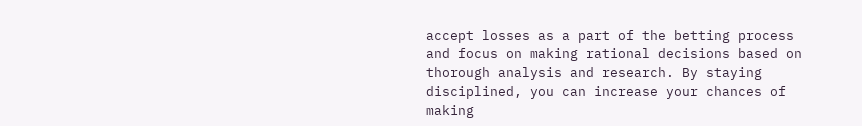accept losses as a part of the betting process and focus on making rational decisions based on thorough analysis and research. By staying disciplined, you can increase your chances of making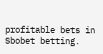profitable bets in Sbobet betting.